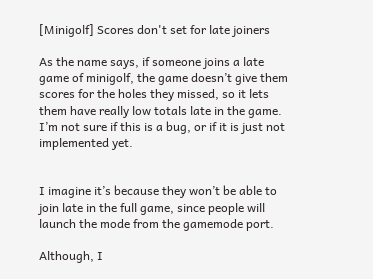[Minigolf] Scores don't set for late joiners

As the name says, if someone joins a late game of minigolf, the game doesn’t give them scores for the holes they missed, so it lets them have really low totals late in the game. I’m not sure if this is a bug, or if it is just not implemented yet.


I imagine it’s because they won’t be able to join late in the full game, since people will launch the mode from the gamemode port.

Although, I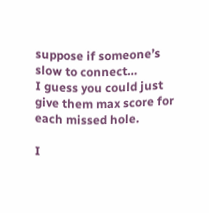suppose if someone’s slow to connect…
I guess you could just give them max score for each missed hole.

I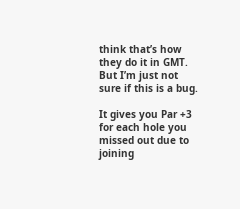think that’s how they do it in GMT. But I’m just not sure if this is a bug.

It gives you Par +3 for each hole you missed out due to joining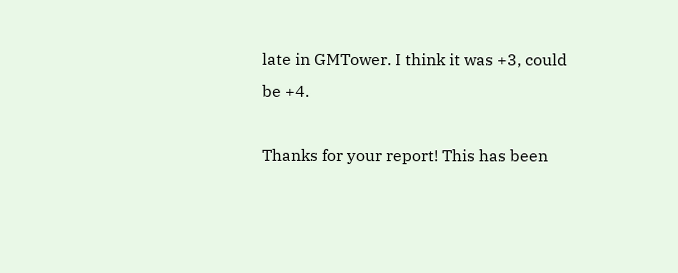late in GMTower. I think it was +3, could be +4.

Thanks for your report! This has been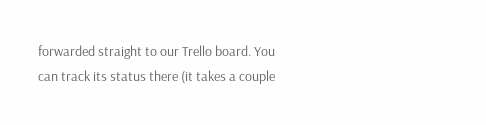forwarded straight to our Trello board. You can track its status there (it takes a couple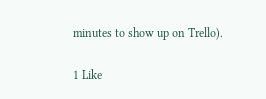minutes to show up on Trello).

1 Like